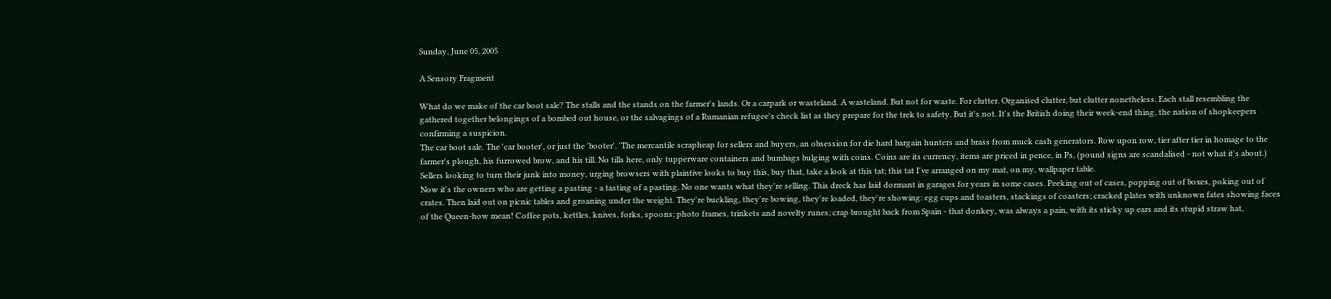Sunday, June 05, 2005

A Sensory Fragment

What do we make of the car boot sale? The stalls and the stands on the farmer's lands. Or a carpark or wasteland. A wasteland. But not for waste. For clutter. Organised clutter, but clutter nonetheless. Each stall resembling the gathered together belongings of a bombed out house, or the salvagings of a Rumanian refugee's check list as they prepare for the trek to safety. But it's not. It's the British doing their week-end thing, the nation of shopkeepers confirming a suspicion.
The car boot sale. The 'car booter', or just the 'booter'. 'The mercantile scrapheap for sellers and buyers, an obsession for die hard bargain hunters and brass from muck cash generators. Row upon row, tier after tier in homage to the farmer's plough, his furrowed brow, and his till. No tills here, only tupperware containers and bumbags bulging with coins. Coins are its currency, items are priced in pence, in Ps, (pound signs are scandalised - not what it's about.) Sellers looking to turn their junk into money, urging browsers with plaintive looks to buy this, buy that, take a look at this tat; this tat I've arranged on my mat, on my, wallpaper table.
Now it's the owners who are getting a pasting - a tasting of a pasting. No one wants what they're selling. This dreck has laid dormant in garages for years in some cases. Peeking out of cases, popping out of boxes, poking out of crates. Then laid out on picnic tables and groaning under the weight. They're buckling, they're bowing, they're loaded, they're showing: egg cups and toasters, stackings of coasters; cracked plates with unknown fates showing faces of the Queen-how mean! Coffee pots, kettles, knives, forks, spoons; photo frames, trinkets and novelty runes; crap brought back from Spain - that donkey, was always a pain, with its sticky up ears and its stupid straw hat,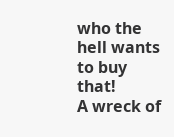who the hell wants to buy that!
A wreck of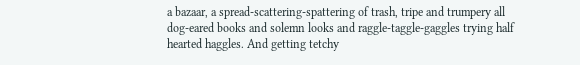a bazaar, a spread-scattering-spattering of trash, tripe and trumpery all dog-eared books and solemn looks and raggle-taggle-gaggles trying half hearted haggles. And getting tetchy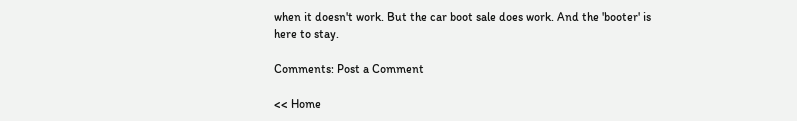when it doesn't work. But the car boot sale does work. And the 'booter' is here to stay.

Comments: Post a Comment

<< Home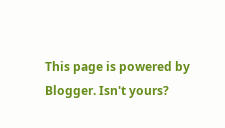This page is powered by Blogger. Isn't yours?